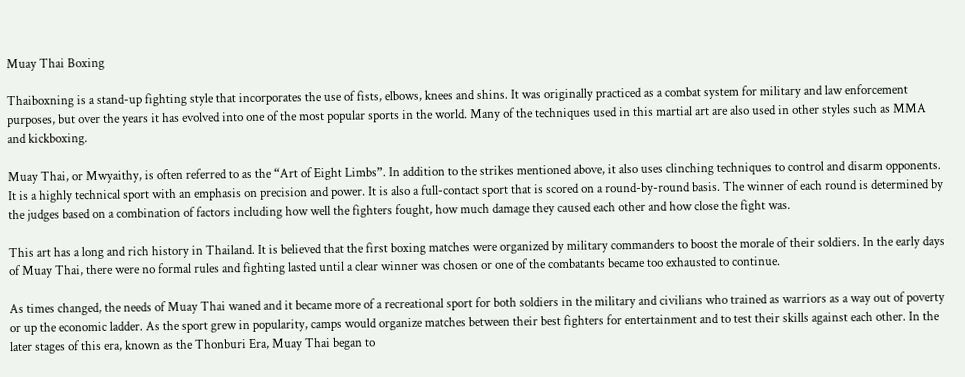Muay Thai Boxing

Thaiboxning is a stand-up fighting style that incorporates the use of fists, elbows, knees and shins. It was originally practiced as a combat system for military and law enforcement purposes, but over the years it has evolved into one of the most popular sports in the world. Many of the techniques used in this martial art are also used in other styles such as MMA and kickboxing.

Muay Thai, or Mwyaithy, is often referred to as the “Art of Eight Limbs”. In addition to the strikes mentioned above, it also uses clinching techniques to control and disarm opponents. It is a highly technical sport with an emphasis on precision and power. It is also a full-contact sport that is scored on a round-by-round basis. The winner of each round is determined by the judges based on a combination of factors including how well the fighters fought, how much damage they caused each other and how close the fight was.

This art has a long and rich history in Thailand. It is believed that the first boxing matches were organized by military commanders to boost the morale of their soldiers. In the early days of Muay Thai, there were no formal rules and fighting lasted until a clear winner was chosen or one of the combatants became too exhausted to continue.

As times changed, the needs of Muay Thai waned and it became more of a recreational sport for both soldiers in the military and civilians who trained as warriors as a way out of poverty or up the economic ladder. As the sport grew in popularity, camps would organize matches between their best fighters for entertainment and to test their skills against each other. In the later stages of this era, known as the Thonburi Era, Muay Thai began to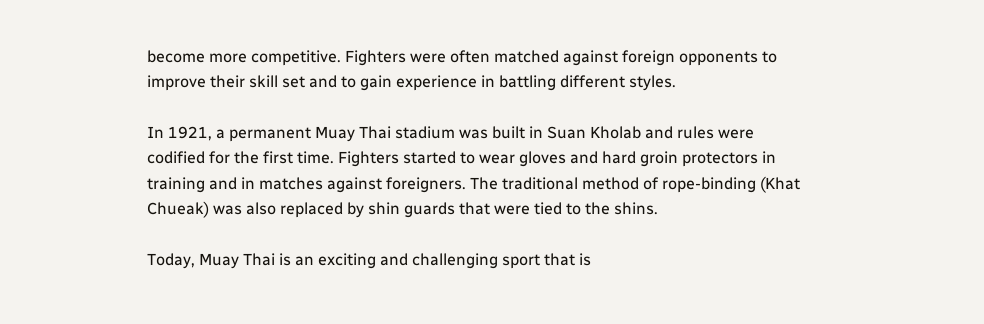become more competitive. Fighters were often matched against foreign opponents to improve their skill set and to gain experience in battling different styles.

In 1921, a permanent Muay Thai stadium was built in Suan Kholab and rules were codified for the first time. Fighters started to wear gloves and hard groin protectors in training and in matches against foreigners. The traditional method of rope-binding (Khat Chueak) was also replaced by shin guards that were tied to the shins.

Today, Muay Thai is an exciting and challenging sport that is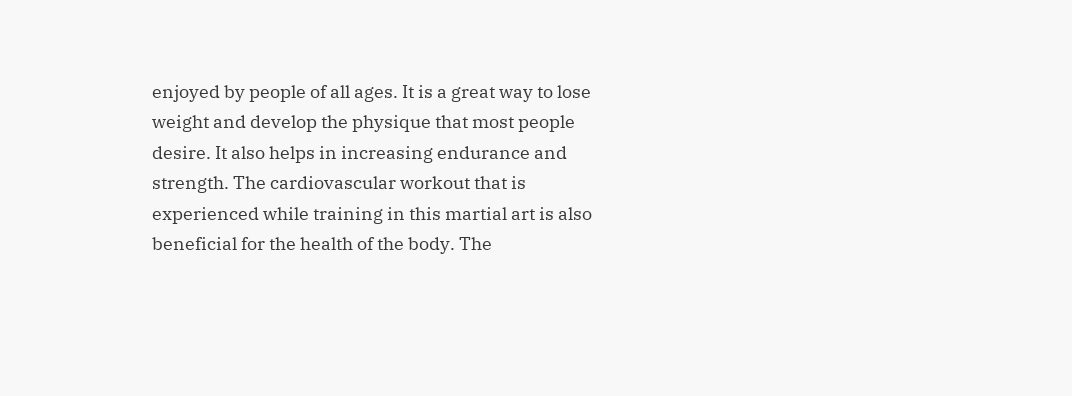enjoyed by people of all ages. It is a great way to lose weight and develop the physique that most people desire. It also helps in increasing endurance and strength. The cardiovascular workout that is experienced while training in this martial art is also beneficial for the health of the body. The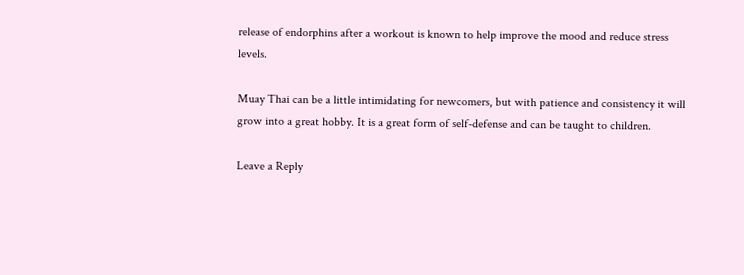release of endorphins after a workout is known to help improve the mood and reduce stress levels.

Muay Thai can be a little intimidating for newcomers, but with patience and consistency it will grow into a great hobby. It is a great form of self-defense and can be taught to children.

Leave a Reply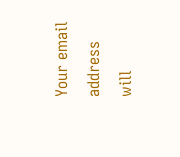Your email address will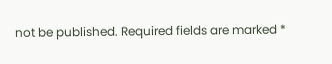not be published. Required fields are marked *